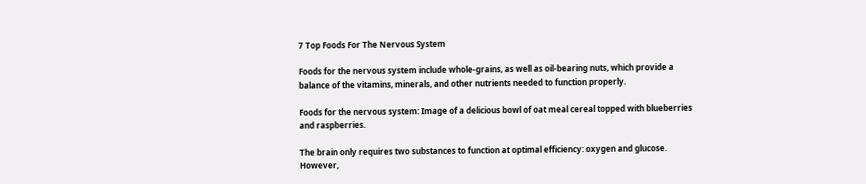7 Top Foods For The Nervous System

Foods for the nervous system include whole-grains, as well as oil-bearing nuts, which provide a balance of the vitamins, minerals, and other nutrients needed to function properly.

Foods for the nervous system: Image of a delicious bowl of oat meal cereal topped with blueberries and raspberries.

The brain only requires two substances to function at optimal efficiency: oxygen and glucose. However,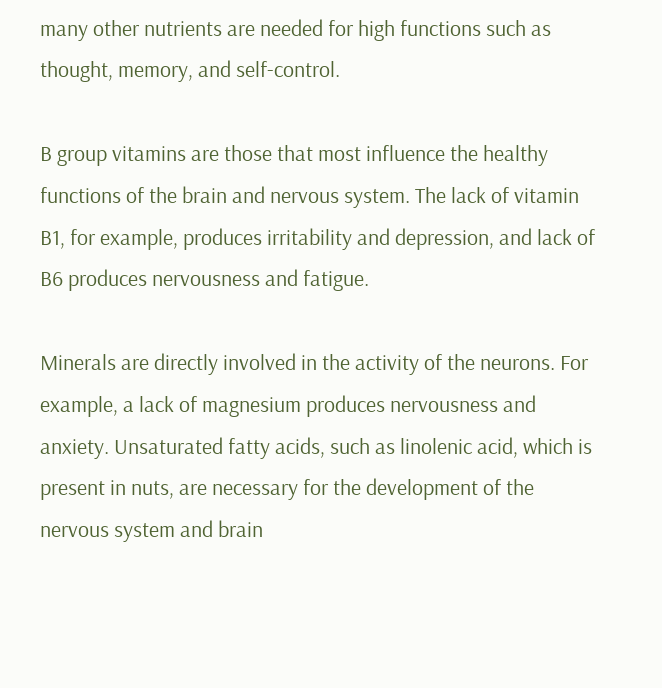many other nutrients are needed for high functions such as thought, memory, and self-control.

B group vitamins are those that most influence the healthy functions of the brain and nervous system. The lack of vitamin B1, for example, produces irritability and depression, and lack of B6 produces nervousness and fatigue.

Minerals are directly involved in the activity of the neurons. For example, a lack of magnesium produces nervousness and anxiety. Unsaturated fatty acids, such as linolenic acid, which is present in nuts, are necessary for the development of the nervous system and brain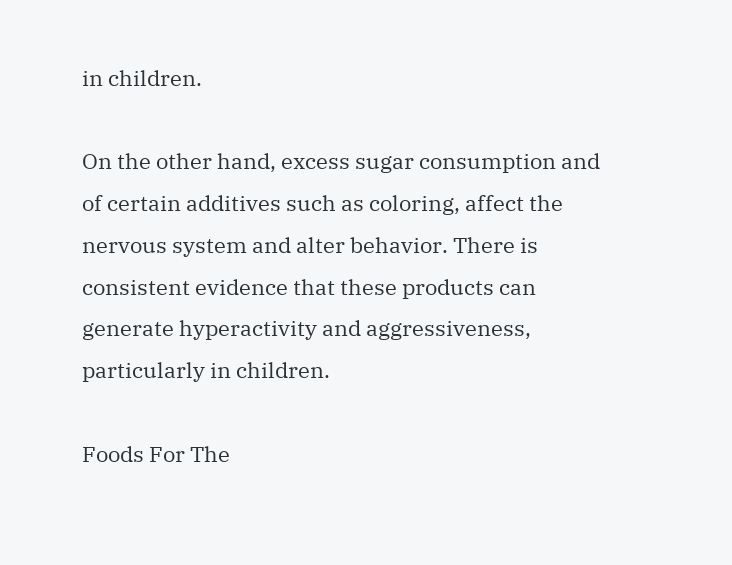in children.

On the other hand, excess sugar consumption and of certain additives such as coloring, affect the nervous system and alter behavior. There is consistent evidence that these products can generate hyperactivity and aggressiveness, particularly in children.

Foods For The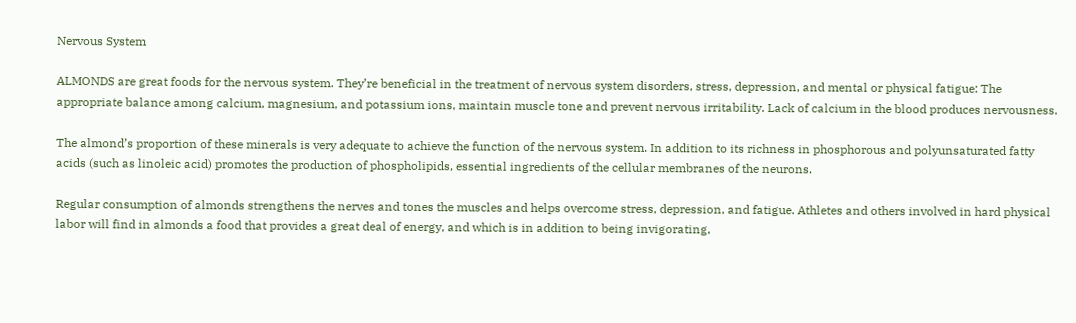Nervous System

ALMONDS are great foods for the nervous system. They’re beneficial in the treatment of nervous system disorders, stress, depression, and mental or physical fatigue: The appropriate balance among calcium, magnesium, and potassium ions, maintain muscle tone and prevent nervous irritability. Lack of calcium in the blood produces nervousness.

The almond’s proportion of these minerals is very adequate to achieve the function of the nervous system. In addition to its richness in phosphorous and polyunsaturated fatty acids (such as linoleic acid) promotes the production of phospholipids, essential ingredients of the cellular membranes of the neurons.

Regular consumption of almonds strengthens the nerves and tones the muscles and helps overcome stress, depression, and fatigue. Athletes and others involved in hard physical labor will find in almonds a food that provides a great deal of energy, and which is in addition to being invigorating,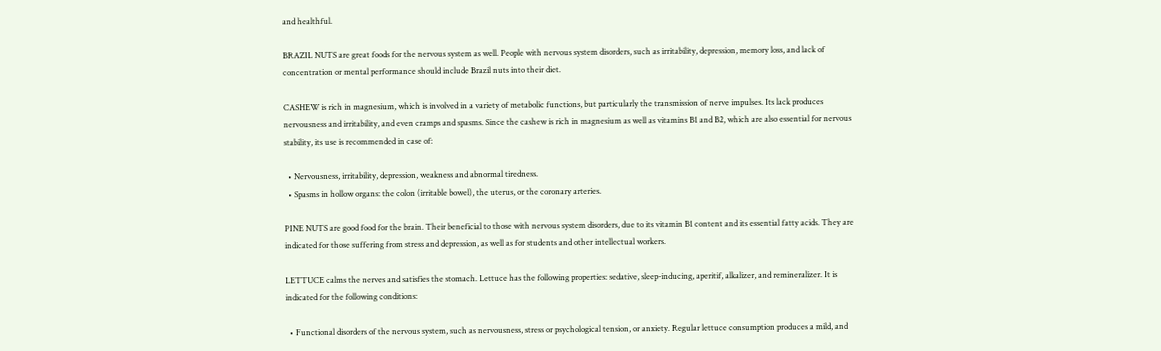and healthful.

BRAZIL NUTS are great foods for the nervous system as well. People with nervous system disorders, such as irritability, depression, memory loss, and lack of concentration or mental performance should include Brazil nuts into their diet.

CASHEW is rich in magnesium, which is involved in a variety of metabolic functions, but particularly the transmission of nerve impulses. Its lack produces nervousness and irritability, and even cramps and spasms. Since the cashew is rich in magnesium as well as vitamins B1 and B2, which are also essential for nervous stability, its use is recommended in case of:

  • Nervousness, irritability, depression, weakness and abnormal tiredness.
  • Spasms in hollow organs: the colon (irritable bowel), the uterus, or the coronary arteries.

PINE NUTS are good food for the brain. Their beneficial to those with nervous system disorders, due to its vitamin B1 content and its essential fatty acids. They are indicated for those suffering from stress and depression, as well as for students and other intellectual workers.

LETTUCE calms the nerves and satisfies the stomach. Lettuce has the following properties: sedative, sleep-inducing, aperitif, alkalizer, and remineralizer. It is indicated for the following conditions:

  • Functional disorders of the nervous system, such as nervousness, stress or psychological tension, or anxiety. Regular lettuce consumption produces a mild, and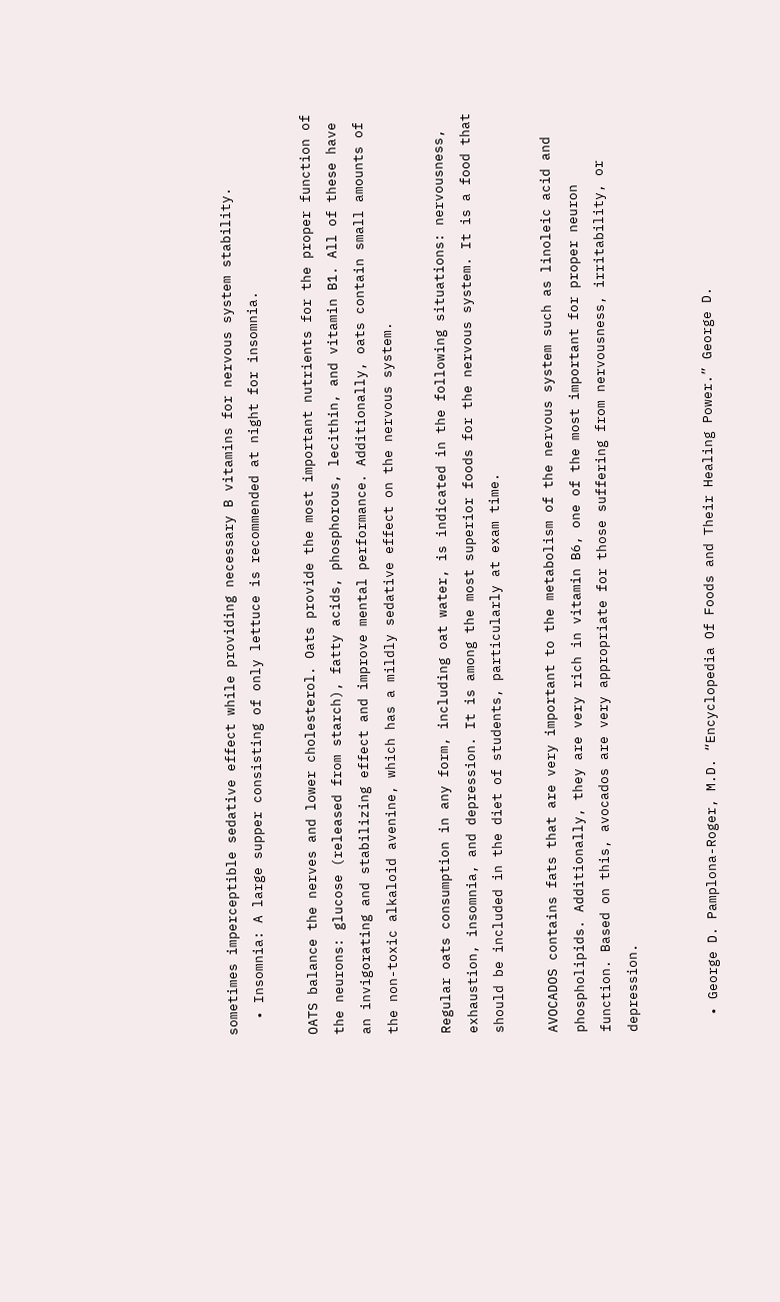sometimes imperceptible sedative effect while providing necessary B vitamins for nervous system stability.
  • Insomnia: A large supper consisting of only lettuce is recommended at night for insomnia.

OATS balance the nerves and lower cholesterol. Oats provide the most important nutrients for the proper function of the neurons: glucose (released from starch), fatty acids, phosphorous, lecithin, and vitamin B1. All of these have an invigorating and stabilizing effect and improve mental performance. Additionally, oats contain small amounts of the non-toxic alkaloid avenine, which has a mildly sedative effect on the nervous system.

Regular oats consumption in any form, including oat water, is indicated in the following situations: nervousness, exhaustion, insomnia, and depression. It is among the most superior foods for the nervous system. It is a food that should be included in the diet of students, particularly at exam time.

AVOCADOS contains fats that are very important to the metabolism of the nervous system such as linoleic acid and phospholipids. Additionally, they are very rich in vitamin B6, one of the most important for proper neuron function. Based on this, avocados are very appropriate for those suffering from nervousness, irritability, or depression.


  • George D. Pamplona-Roger, M.D. “Encyclopedia Of Foods and Their Healing Power.” George D.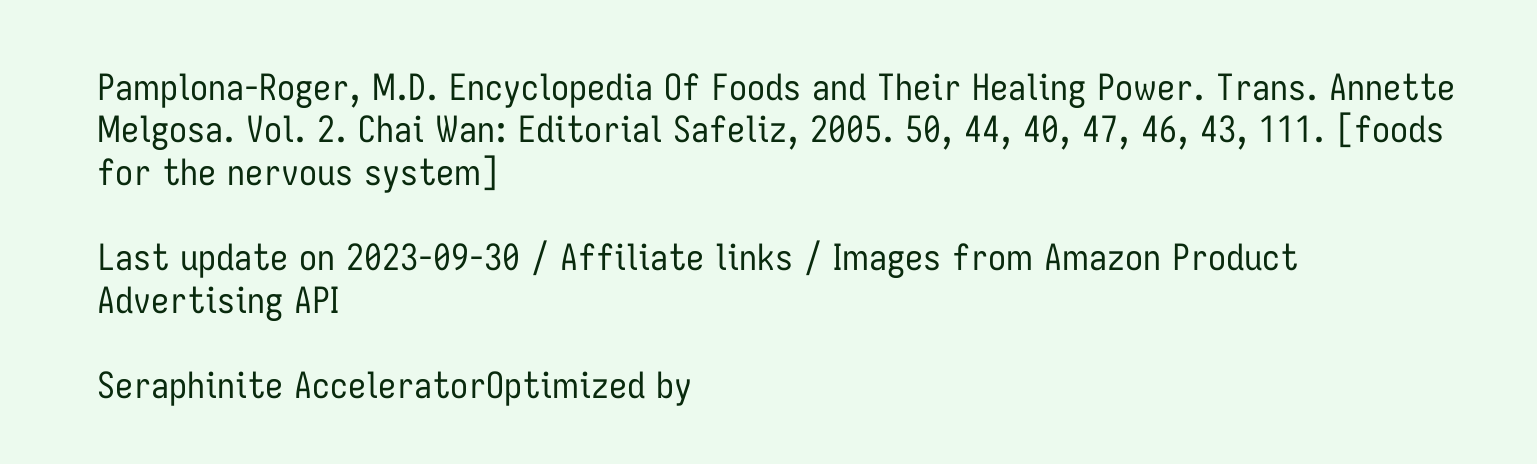Pamplona-Roger, M.D. Encyclopedia Of Foods and Their Healing Power. Trans. Annette Melgosa. Vol. 2. Chai Wan: Editorial Safeliz, 2005. 50, 44, 40, 47, 46, 43, 111. [foods for the nervous system]

Last update on 2023-09-30 / Affiliate links / Images from Amazon Product Advertising API

Seraphinite AcceleratorOptimized by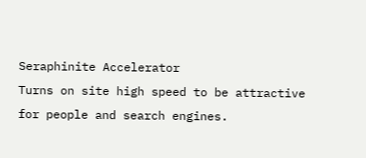Seraphinite Accelerator
Turns on site high speed to be attractive for people and search engines.